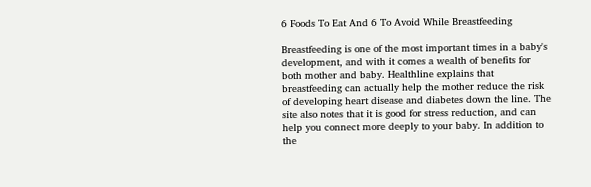6 Foods To Eat And 6 To Avoid While Breastfeeding

Breastfeeding is one of the most important times in a baby's development, and with it comes a wealth of benefits for both mother and baby. Healthline explains that breastfeeding can actually help the mother reduce the risk of developing heart disease and diabetes down the line. The site also notes that it is good for stress reduction, and can help you connect more deeply to your baby. In addition to the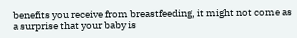benefits you receive from breastfeeding, it might not come as a surprise that your baby is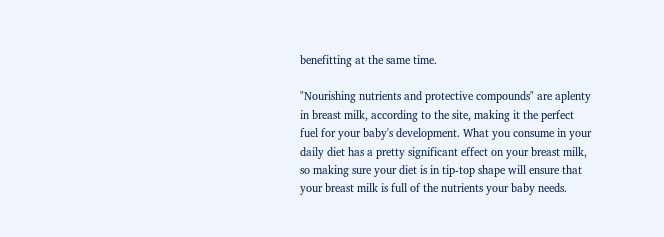benefitting at the same time.

"Nourishing nutrients and protective compounds" are aplenty in breast milk, according to the site, making it the perfect fuel for your baby's development. What you consume in your daily diet has a pretty significant effect on your breast milk, so making sure your diet is in tip-top shape will ensure that your breast milk is full of the nutrients your baby needs.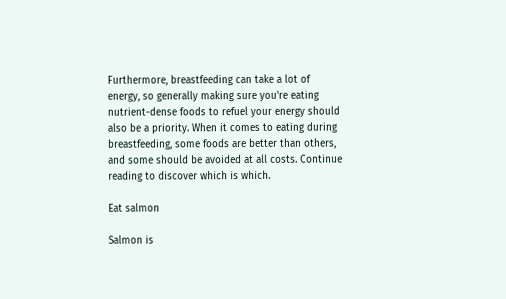Furthermore, breastfeeding can take a lot of energy, so generally making sure you're eating nutrient-dense foods to refuel your energy should also be a priority. When it comes to eating during breastfeeding, some foods are better than others, and some should be avoided at all costs. Continue reading to discover which is which.

Eat salmon

Salmon is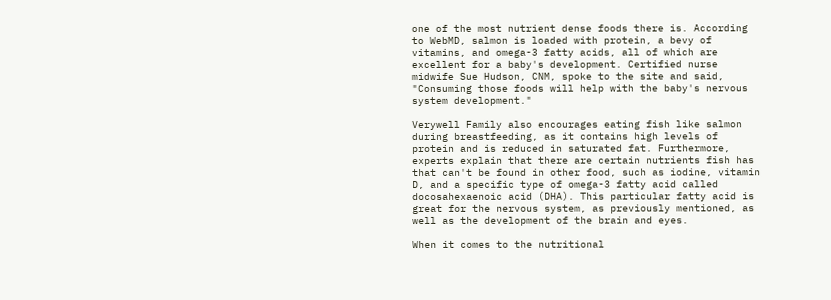one of the most nutrient dense foods there is. According to WebMD, salmon is loaded with protein, a bevy of vitamins, and omega-3 fatty acids, all of which are excellent for a baby's development. Certified nurse midwife Sue Hudson, CNM, spoke to the site and said, "Consuming those foods will help with the baby's nervous system development."

Verywell Family also encourages eating fish like salmon during breastfeeding, as it contains high levels of protein and is reduced in saturated fat. Furthermore, experts explain that there are certain nutrients fish has that can't be found in other food, such as iodine, vitamin D, and a specific type of omega-3 fatty acid called docosahexaenoic acid (DHA). This particular fatty acid is great for the nervous system, as previously mentioned, as well as the development of the brain and eyes.

When it comes to the nutritional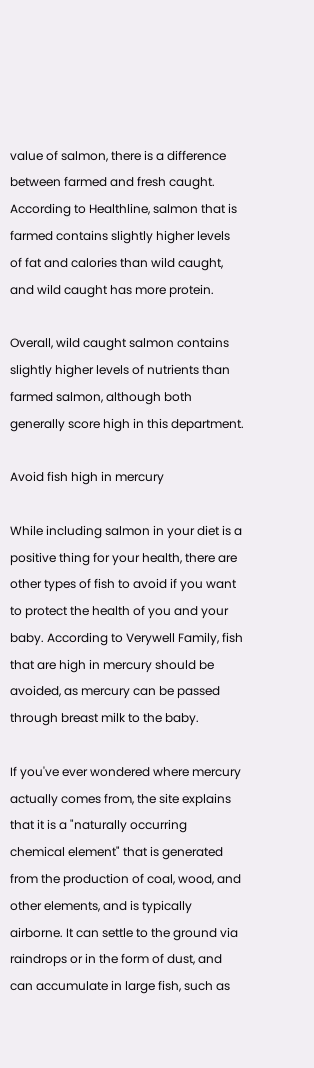value of salmon, there is a difference between farmed and fresh caught. According to Healthline, salmon that is farmed contains slightly higher levels of fat and calories than wild caught, and wild caught has more protein.

Overall, wild caught salmon contains slightly higher levels of nutrients than farmed salmon, although both generally score high in this department.

Avoid fish high in mercury

While including salmon in your diet is a positive thing for your health, there are other types of fish to avoid if you want to protect the health of you and your baby. According to Verywell Family, fish that are high in mercury should be avoided, as mercury can be passed through breast milk to the baby.

If you've ever wondered where mercury actually comes from, the site explains that it is a "naturally occurring chemical element" that is generated from the production of coal, wood, and other elements, and is typically airborne. It can settle to the ground via raindrops or in the form of dust, and can accumulate in large fish, such as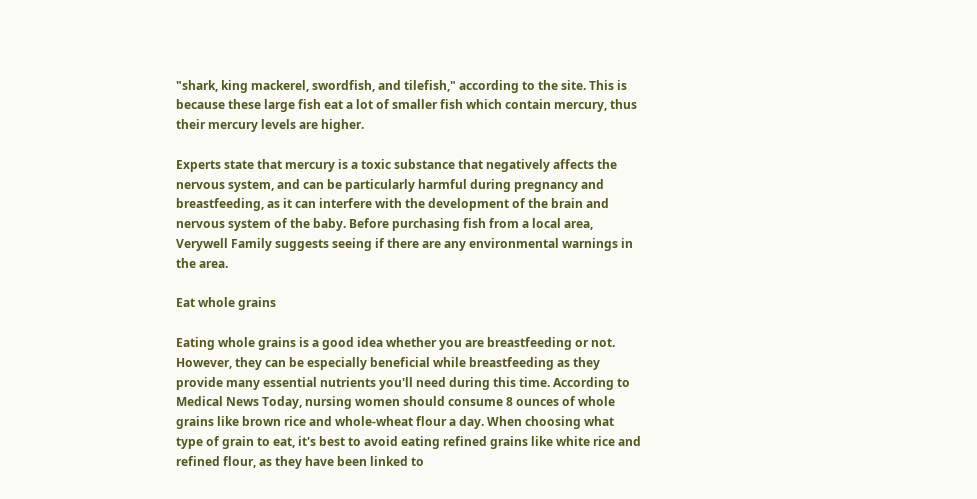"shark, king mackerel, swordfish, and tilefish," according to the site. This is because these large fish eat a lot of smaller fish which contain mercury, thus their mercury levels are higher.

Experts state that mercury is a toxic substance that negatively affects the nervous system, and can be particularly harmful during pregnancy and breastfeeding, as it can interfere with the development of the brain and nervous system of the baby. Before purchasing fish from a local area, Verywell Family suggests seeing if there are any environmental warnings in the area.

Eat whole grains

Eating whole grains is a good idea whether you are breastfeeding or not. However, they can be especially beneficial while breastfeeding as they provide many essential nutrients you'll need during this time. According to Medical News Today, nursing women should consume 8 ounces of whole grains like brown rice and whole-wheat flour a day. When choosing what type of grain to eat, it's best to avoid eating refined grains like white rice and refined flour, as they have been linked to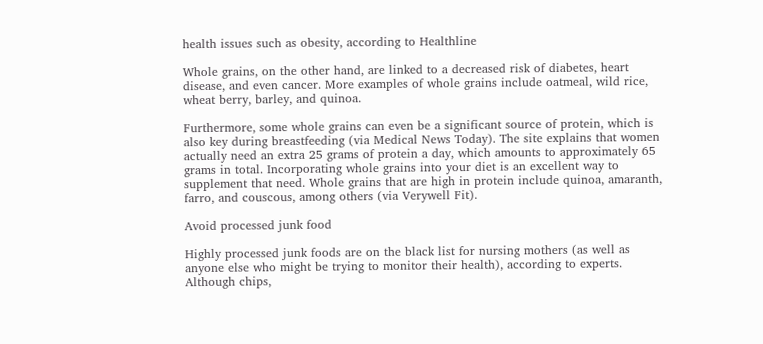health issues such as obesity, according to Healthline

Whole grains, on the other hand, are linked to a decreased risk of diabetes, heart disease, and even cancer. More examples of whole grains include oatmeal, wild rice, wheat berry, barley, and quinoa.

Furthermore, some whole grains can even be a significant source of protein, which is also key during breastfeeding (via Medical News Today). The site explains that women actually need an extra 25 grams of protein a day, which amounts to approximately 65 grams in total. Incorporating whole grains into your diet is an excellent way to supplement that need. Whole grains that are high in protein include quinoa, amaranth, farro, and couscous, among others (via Verywell Fit).

Avoid processed junk food

Highly processed junk foods are on the black list for nursing mothers (as well as anyone else who might be trying to monitor their health), according to experts. Although chips,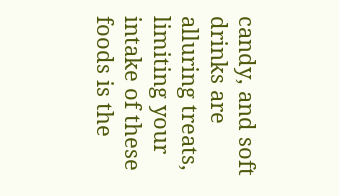candy, and soft drinks are alluring treats, limiting your intake of these foods is the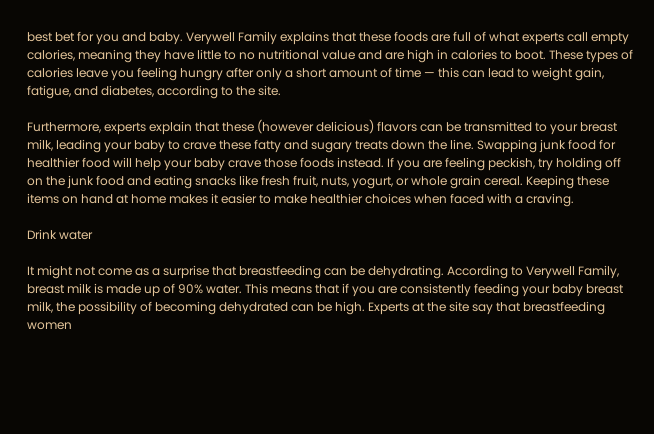best bet for you and baby. Verywell Family explains that these foods are full of what experts call empty calories, meaning they have little to no nutritional value and are high in calories to boot. These types of calories leave you feeling hungry after only a short amount of time — this can lead to weight gain, fatigue, and diabetes, according to the site.

Furthermore, experts explain that these (however delicious) flavors can be transmitted to your breast milk, leading your baby to crave these fatty and sugary treats down the line. Swapping junk food for healthier food will help your baby crave those foods instead. If you are feeling peckish, try holding off on the junk food and eating snacks like fresh fruit, nuts, yogurt, or whole grain cereal. Keeping these items on hand at home makes it easier to make healthier choices when faced with a craving.

Drink water

It might not come as a surprise that breastfeeding can be dehydrating. According to Verywell Family, breast milk is made up of 90% water. This means that if you are consistently feeding your baby breast milk, the possibility of becoming dehydrated can be high. Experts at the site say that breastfeeding women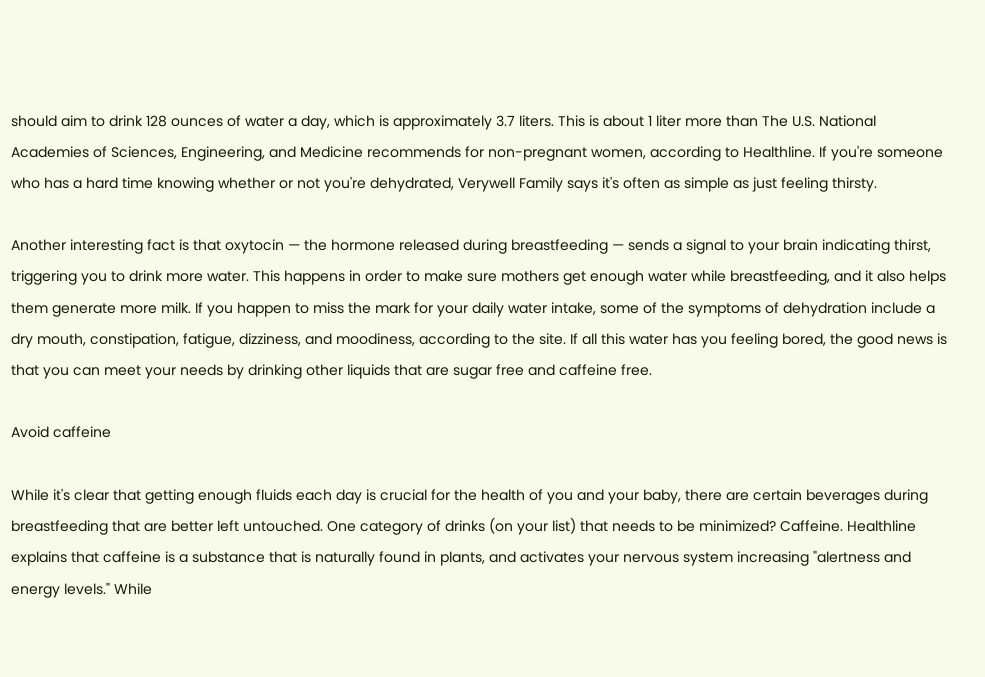should aim to drink 128 ounces of water a day, which is approximately 3.7 liters. This is about 1 liter more than The U.S. National Academies of Sciences, Engineering, and Medicine recommends for non-pregnant women, according to Healthline. If you're someone who has a hard time knowing whether or not you're dehydrated, Verywell Family says it's often as simple as just feeling thirsty.

Another interesting fact is that oxytocin — the hormone released during breastfeeding — sends a signal to your brain indicating thirst, triggering you to drink more water. This happens in order to make sure mothers get enough water while breastfeeding, and it also helps them generate more milk. If you happen to miss the mark for your daily water intake, some of the symptoms of dehydration include a dry mouth, constipation, fatigue, dizziness, and moodiness, according to the site. If all this water has you feeling bored, the good news is that you can meet your needs by drinking other liquids that are sugar free and caffeine free.

Avoid caffeine

While it's clear that getting enough fluids each day is crucial for the health of you and your baby, there are certain beverages during breastfeeding that are better left untouched. One category of drinks (on your list) that needs to be minimized? Caffeine. Healthline explains that caffeine is a substance that is naturally found in plants, and activates your nervous system increasing "alertness and energy levels." While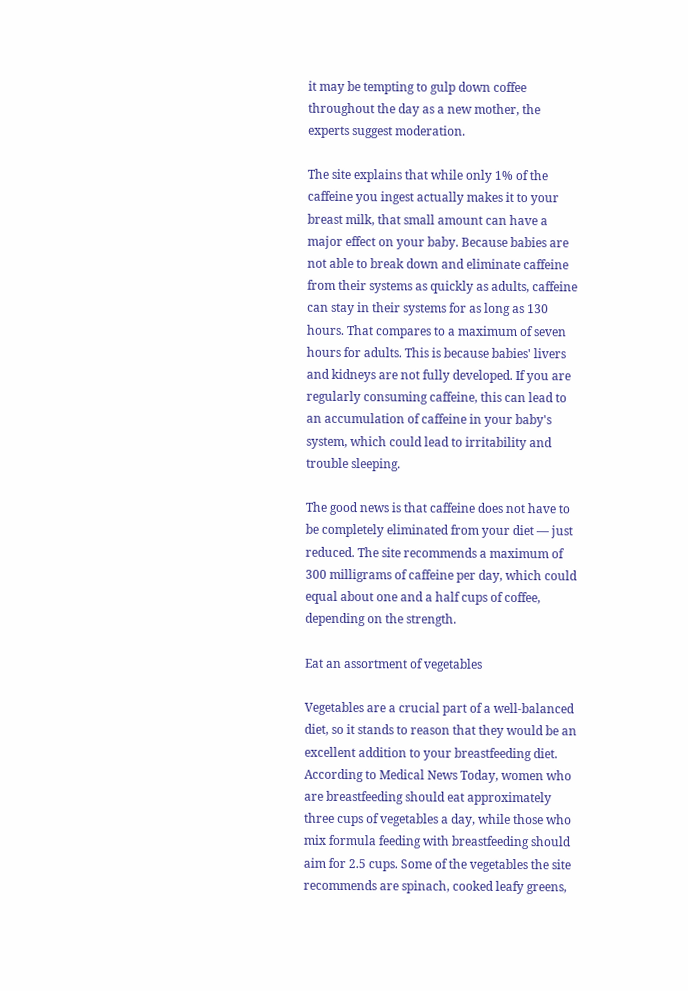it may be tempting to gulp down coffee throughout the day as a new mother, the experts suggest moderation.

The site explains that while only 1% of the caffeine you ingest actually makes it to your breast milk, that small amount can have a major effect on your baby. Because babies are not able to break down and eliminate caffeine from their systems as quickly as adults, caffeine can stay in their systems for as long as 130 hours. That compares to a maximum of seven hours for adults. This is because babies' livers and kidneys are not fully developed. If you are regularly consuming caffeine, this can lead to an accumulation of caffeine in your baby's system, which could lead to irritability and trouble sleeping.

The good news is that caffeine does not have to be completely eliminated from your diet — just reduced. The site recommends a maximum of 300 milligrams of caffeine per day, which could equal about one and a half cups of coffee, depending on the strength.

Eat an assortment of vegetables

Vegetables are a crucial part of a well-balanced diet, so it stands to reason that they would be an excellent addition to your breastfeeding diet. According to Medical News Today, women who are breastfeeding should eat approximately three cups of vegetables a day, while those who mix formula feeding with breastfeeding should aim for 2.5 cups. Some of the vegetables the site recommends are spinach, cooked leafy greens,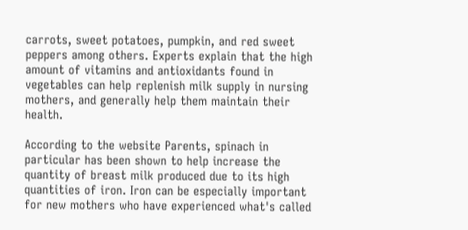carrots, sweet potatoes, pumpkin, and red sweet peppers among others. Experts explain that the high amount of vitamins and antioxidants found in vegetables can help replenish milk supply in nursing mothers, and generally help them maintain their health.

According to the website Parents, spinach in particular has been shown to help increase the quantity of breast milk produced due to its high quantities of iron. Iron can be especially important for new mothers who have experienced what's called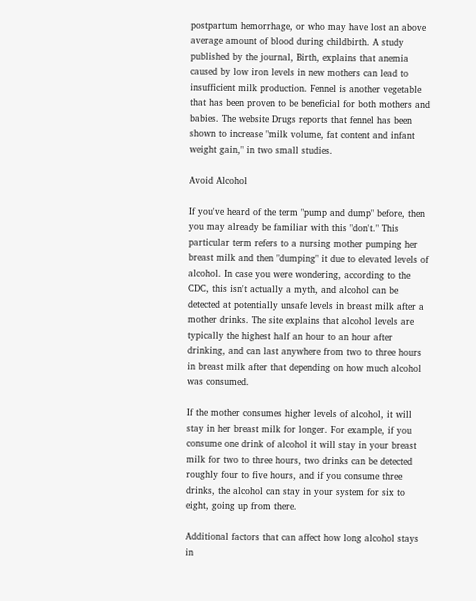postpartum hemorrhage, or who may have lost an above average amount of blood during childbirth. A study published by the journal, Birth, explains that anemia caused by low iron levels in new mothers can lead to insufficient milk production. Fennel is another vegetable that has been proven to be beneficial for both mothers and babies. The website Drugs reports that fennel has been shown to increase "milk volume, fat content and infant weight gain," in two small studies.

Avoid Alcohol

If you've heard of the term "pump and dump" before, then you may already be familiar with this "don't." This particular term refers to a nursing mother pumping her breast milk and then "dumping" it due to elevated levels of alcohol. In case you were wondering, according to the CDC, this isn't actually a myth, and alcohol can be detected at potentially unsafe levels in breast milk after a mother drinks. The site explains that alcohol levels are typically the highest half an hour to an hour after drinking, and can last anywhere from two to three hours in breast milk after that depending on how much alcohol was consumed.

If the mother consumes higher levels of alcohol, it will stay in her breast milk for longer. For example, if you consume one drink of alcohol it will stay in your breast milk for two to three hours, two drinks can be detected roughly four to five hours, and if you consume three drinks, the alcohol can stay in your system for six to eight, going up from there.

Additional factors that can affect how long alcohol stays in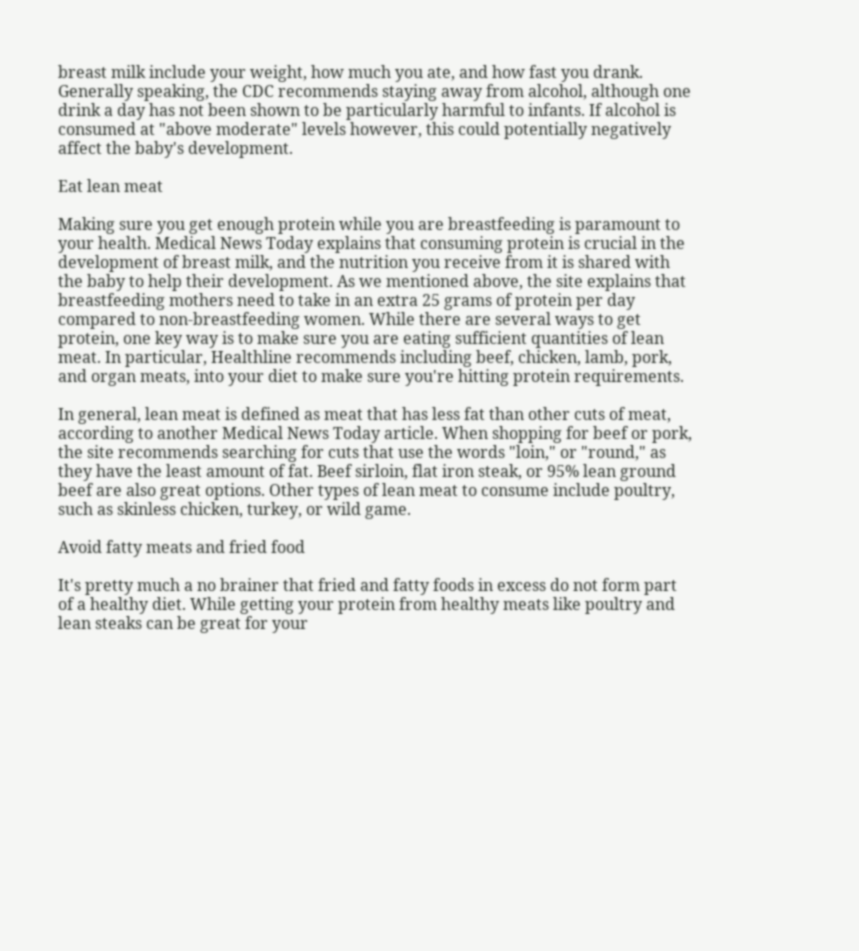breast milk include your weight, how much you ate, and how fast you drank. Generally speaking, the CDC recommends staying away from alcohol, although one drink a day has not been shown to be particularly harmful to infants. If alcohol is consumed at "above moderate" levels however, this could potentially negatively affect the baby's development.

Eat lean meat

Making sure you get enough protein while you are breastfeeding is paramount to your health. Medical News Today explains that consuming protein is crucial in the development of breast milk, and the nutrition you receive from it is shared with the baby to help their development. As we mentioned above, the site explains that breastfeeding mothers need to take in an extra 25 grams of protein per day compared to non-breastfeeding women. While there are several ways to get protein, one key way is to make sure you are eating sufficient quantities of lean meat. In particular, Healthline recommends including beef, chicken, lamb, pork, and organ meats, into your diet to make sure you're hitting protein requirements.

In general, lean meat is defined as meat that has less fat than other cuts of meat, according to another Medical News Today article. When shopping for beef or pork, the site recommends searching for cuts that use the words "loin," or "round," as they have the least amount of fat. Beef sirloin, flat iron steak, or 95% lean ground beef are also great options. Other types of lean meat to consume include poultry, such as skinless chicken, turkey, or wild game.

Avoid fatty meats and fried food

It's pretty much a no brainer that fried and fatty foods in excess do not form part of a healthy diet. While getting your protein from healthy meats like poultry and lean steaks can be great for your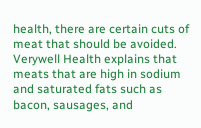health, there are certain cuts of meat that should be avoided. Verywell Health explains that meats that are high in sodium and saturated fats such as bacon, sausages, and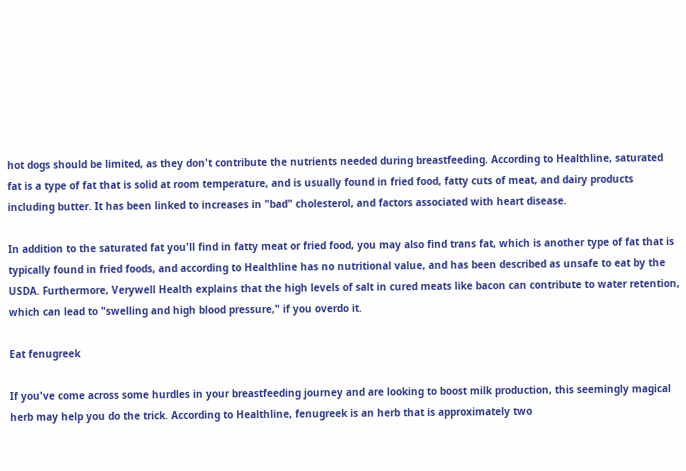hot dogs should be limited, as they don't contribute the nutrients needed during breastfeeding. According to Healthline, saturated fat is a type of fat that is solid at room temperature, and is usually found in fried food, fatty cuts of meat, and dairy products including butter. It has been linked to increases in "bad" cholesterol, and factors associated with heart disease.

In addition to the saturated fat you'll find in fatty meat or fried food, you may also find trans fat, which is another type of fat that is typically found in fried foods, and according to Healthline has no nutritional value, and has been described as unsafe to eat by the USDA. Furthermore, Verywell Health explains that the high levels of salt in cured meats like bacon can contribute to water retention, which can lead to "swelling and high blood pressure," if you overdo it.

Eat fenugreek

If you've come across some hurdles in your breastfeeding journey and are looking to boost milk production, this seemingly magical herb may help you do the trick. According to Healthline, fenugreek is an herb that is approximately two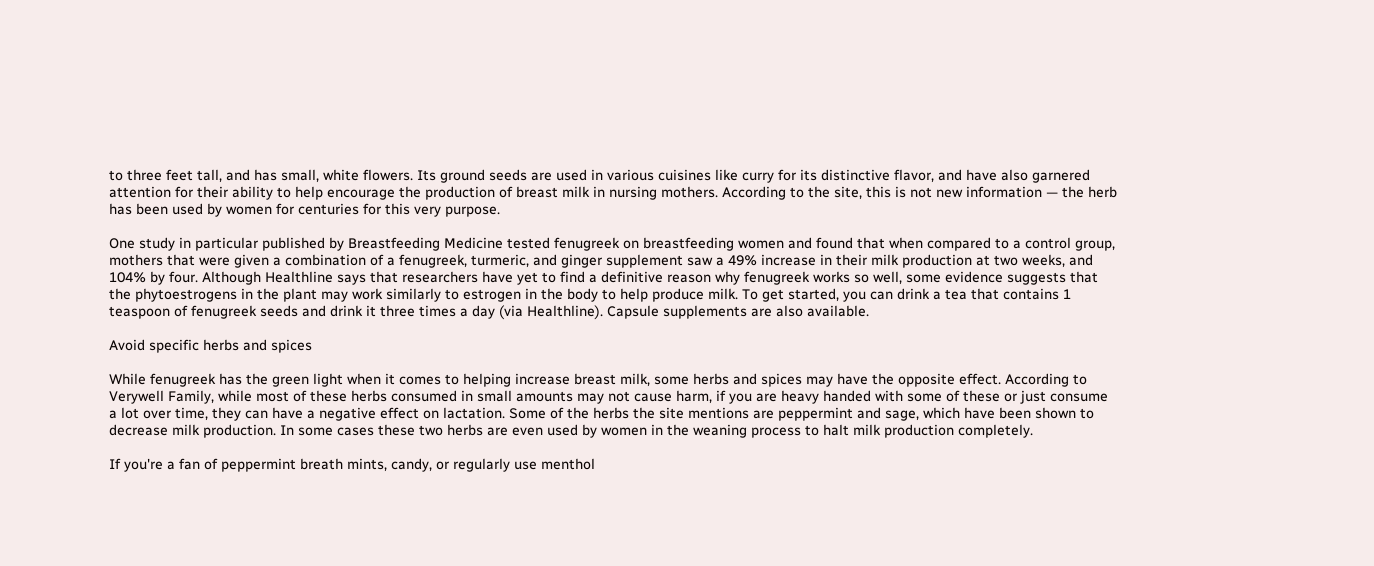to three feet tall, and has small, white flowers. Its ground seeds are used in various cuisines like curry for its distinctive flavor, and have also garnered attention for their ability to help encourage the production of breast milk in nursing mothers. According to the site, this is not new information — the herb has been used by women for centuries for this very purpose.

One study in particular published by Breastfeeding Medicine tested fenugreek on breastfeeding women and found that when compared to a control group, mothers that were given a combination of a fenugreek, turmeric, and ginger supplement saw a 49% increase in their milk production at two weeks, and 104% by four. Although Healthline says that researchers have yet to find a definitive reason why fenugreek works so well, some evidence suggests that the phytoestrogens in the plant may work similarly to estrogen in the body to help produce milk. To get started, you can drink a tea that contains 1 teaspoon of fenugreek seeds and drink it three times a day (via Healthline). Capsule supplements are also available.

Avoid specific herbs and spices

While fenugreek has the green light when it comes to helping increase breast milk, some herbs and spices may have the opposite effect. According to Verywell Family, while most of these herbs consumed in small amounts may not cause harm, if you are heavy handed with some of these or just consume a lot over time, they can have a negative effect on lactation. Some of the herbs the site mentions are peppermint and sage, which have been shown to decrease milk production. In some cases these two herbs are even used by women in the weaning process to halt milk production completely.

If you're a fan of peppermint breath mints, candy, or regularly use menthol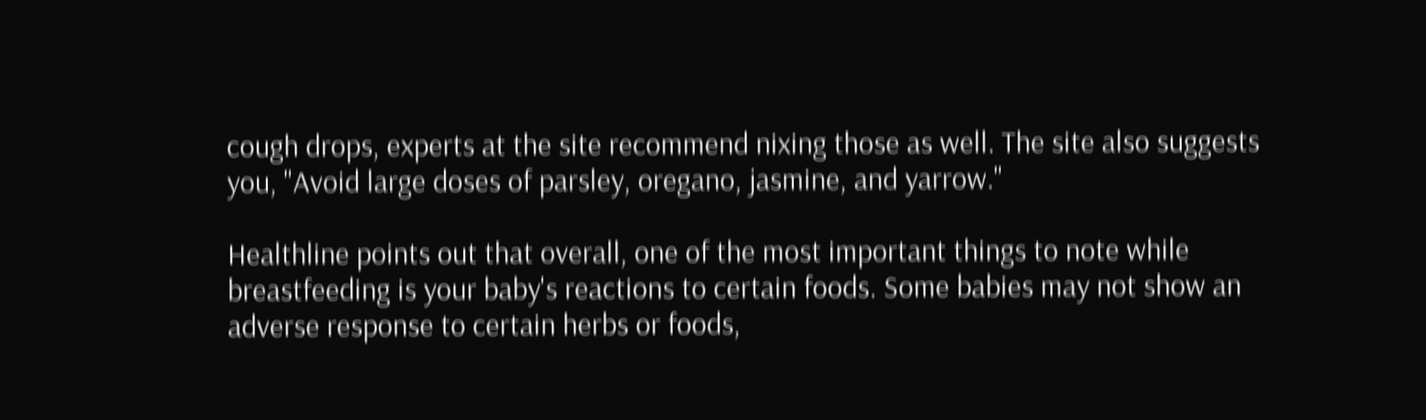cough drops, experts at the site recommend nixing those as well. The site also suggests you, "Avoid large doses of parsley, oregano, jasmine, and yarrow."

Healthline points out that overall, one of the most important things to note while breastfeeding is your baby's reactions to certain foods. Some babies may not show an adverse response to certain herbs or foods,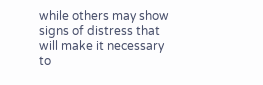while others may show signs of distress that will make it necessary to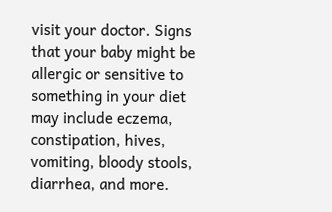visit your doctor. Signs that your baby might be allergic or sensitive to something in your diet may include eczema, constipation, hives, vomiting, bloody stools, diarrhea, and more.